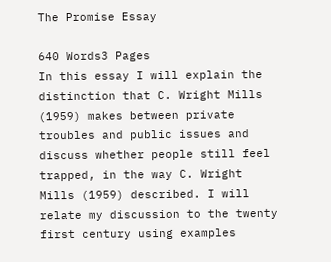The Promise Essay

640 Words3 Pages
In this essay I will explain the distinction that C. Wright Mills (1959) makes between private troubles and public issues and discuss whether people still feel trapped, in the way C. Wright Mills (1959) described. I will relate my discussion to the twenty first century using examples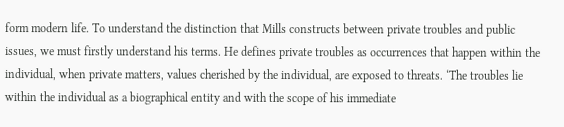form modern life. To understand the distinction that Mills constructs between private troubles and public issues, we must firstly understand his terms. He defines private troubles as occurrences that happen within the individual, when private matters, values cherished by the individual, are exposed to threats. ‘The troubles lie within the individual as a biographical entity and with the scope of his immediate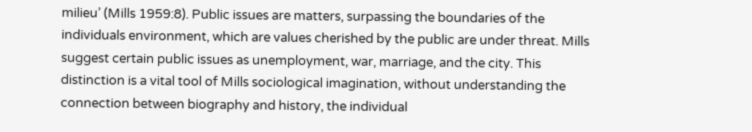milieu’ (Mills 1959:8). Public issues are matters, surpassing the boundaries of the individuals environment, which are values cherished by the public are under threat. Mills suggest certain public issues as unemployment, war, marriage, and the city. This distinction is a vital tool of Mills sociological imagination, without understanding the connection between biography and history, the individual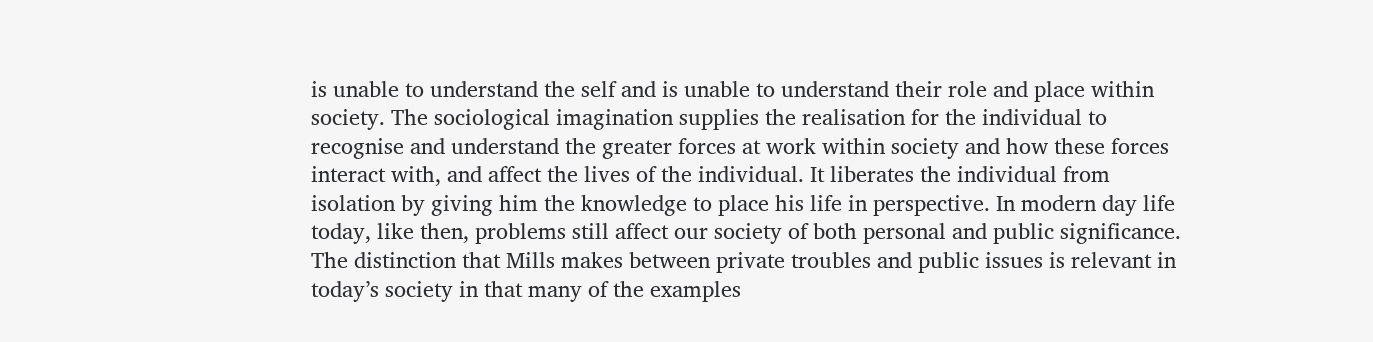is unable to understand the self and is unable to understand their role and place within society. The sociological imagination supplies the realisation for the individual to recognise and understand the greater forces at work within society and how these forces interact with, and affect the lives of the individual. It liberates the individual from isolation by giving him the knowledge to place his life in perspective. In modern day life today, like then, problems still affect our society of both personal and public significance. The distinction that Mills makes between private troubles and public issues is relevant in today’s society in that many of the examples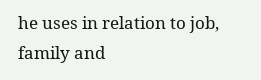he uses in relation to job, family and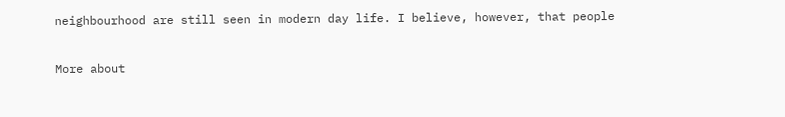neighbourhood are still seen in modern day life. I believe, however, that people

More about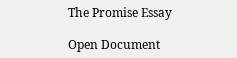The Promise Essay

Open Document